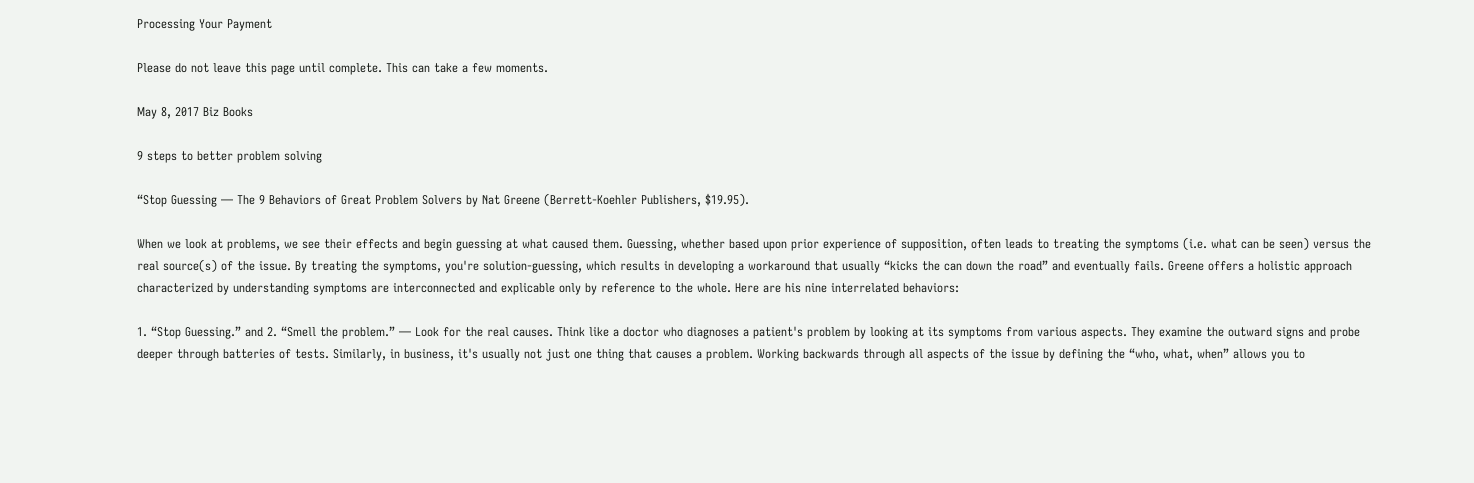Processing Your Payment

Please do not leave this page until complete. This can take a few moments.

May 8, 2017 Biz Books

9 steps to better problem solving

“Stop Guessing — The 9 Behaviors of Great Problem Solvers by Nat Greene (Berrett-Koehler Publishers, $19.95).

When we look at problems, we see their effects and begin guessing at what caused them. Guessing, whether based upon prior experience of supposition, often leads to treating the symptoms (i.e. what can be seen) versus the real source(s) of the issue. By treating the symptoms, you're solution-guessing, which results in developing a workaround that usually “kicks the can down the road” and eventually fails. Greene offers a holistic approach characterized by understanding symptoms are interconnected and explicable only by reference to the whole. Here are his nine interrelated behaviors:

1. “Stop Guessing.” and 2. “Smell the problem.” — Look for the real causes. Think like a doctor who diagnoses a patient's problem by looking at its symptoms from various aspects. They examine the outward signs and probe deeper through batteries of tests. Similarly, in business, it's usually not just one thing that causes a problem. Working backwards through all aspects of the issue by defining the “who, what, when” allows you to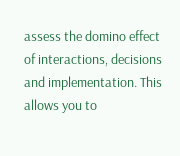assess the domino effect of interactions, decisions and implementation. This allows you to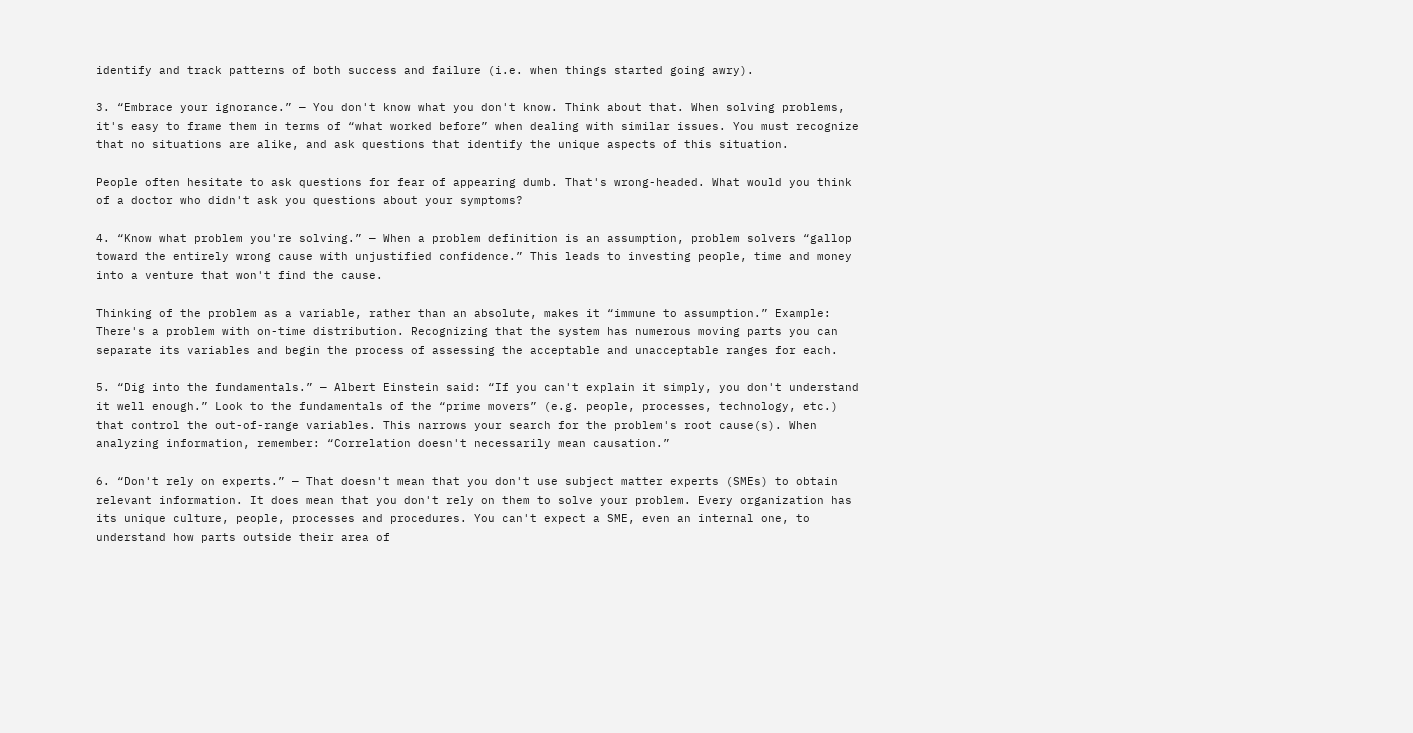identify and track patterns of both success and failure (i.e. when things started going awry).

3. “Embrace your ignorance.” — You don't know what you don't know. Think about that. When solving problems, it's easy to frame them in terms of “what worked before” when dealing with similar issues. You must recognize that no situations are alike, and ask questions that identify the unique aspects of this situation.

People often hesitate to ask questions for fear of appearing dumb. That's wrong-headed. What would you think of a doctor who didn't ask you questions about your symptoms?

4. “Know what problem you're solving.” — When a problem definition is an assumption, problem solvers “gallop toward the entirely wrong cause with unjustified confidence.” This leads to investing people, time and money into a venture that won't find the cause.

Thinking of the problem as a variable, rather than an absolute, makes it “immune to assumption.” Example: There's a problem with on-time distribution. Recognizing that the system has numerous moving parts you can separate its variables and begin the process of assessing the acceptable and unacceptable ranges for each.

5. “Dig into the fundamentals.” — Albert Einstein said: “If you can't explain it simply, you don't understand it well enough.” Look to the fundamentals of the “prime movers” (e.g. people, processes, technology, etc.) that control the out-of-range variables. This narrows your search for the problem's root cause(s). When analyzing information, remember: “Correlation doesn't necessarily mean causation.”

6. “Don't rely on experts.” — That doesn't mean that you don't use subject matter experts (SMEs) to obtain relevant information. It does mean that you don't rely on them to solve your problem. Every organization has its unique culture, people, processes and procedures. You can't expect a SME, even an internal one, to understand how parts outside their area of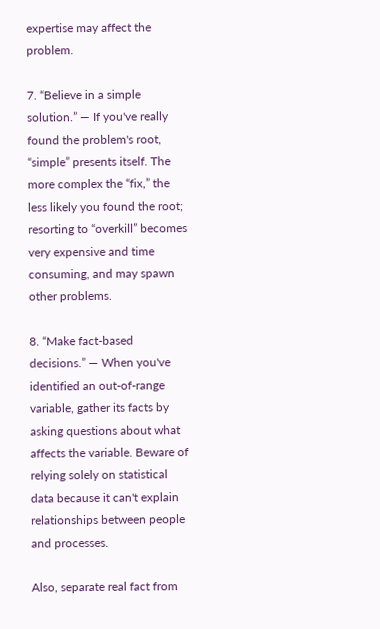expertise may affect the problem.

7. “Believe in a simple solution.” — If you've really found the problem's root, “simple” presents itself. The more complex the “fix,” the less likely you found the root; resorting to “overkill” becomes very expensive and time consuming, and may spawn other problems.

8. “Make fact-based decisions.” — When you've identified an out-of-range variable, gather its facts by asking questions about what affects the variable. Beware of relying solely on statistical data because it can't explain relationships between people and processes.

Also, separate real fact from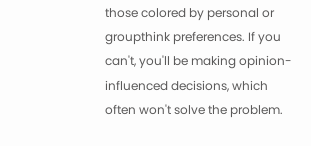those colored by personal or groupthink preferences. If you can't, you'll be making opinion-influenced decisions, which often won't solve the problem.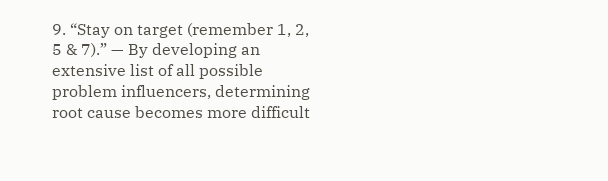9. “Stay on target (remember 1, 2, 5 & 7).” — By developing an extensive list of all possible problem influencers, determining root cause becomes more difficult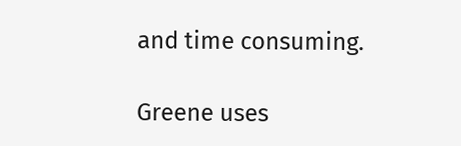and time consuming.

Greene uses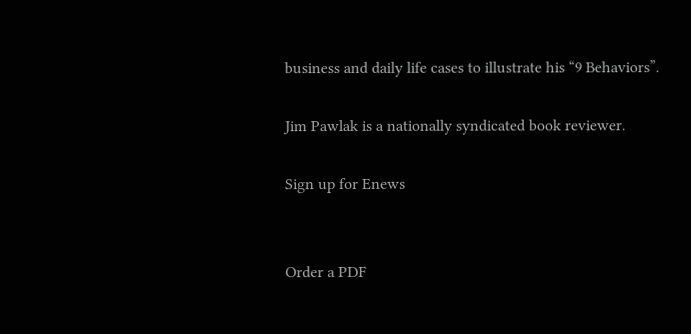business and daily life cases to illustrate his “9 Behaviors”.

Jim Pawlak is a nationally syndicated book reviewer.

Sign up for Enews


Order a PDF